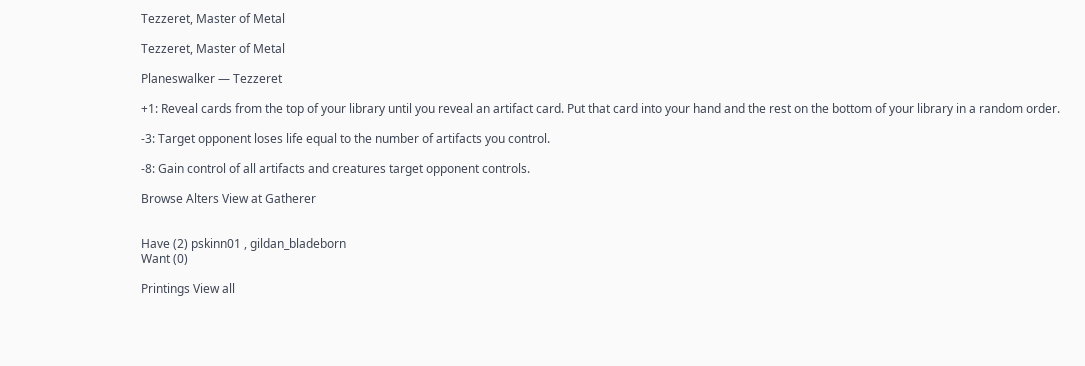Tezzeret, Master of Metal

Tezzeret, Master of Metal

Planeswalker — Tezzeret

+1: Reveal cards from the top of your library until you reveal an artifact card. Put that card into your hand and the rest on the bottom of your library in a random order.

-3: Target opponent loses life equal to the number of artifacts you control.

-8: Gain control of all artifacts and creatures target opponent controls.

Browse Alters View at Gatherer


Have (2) pskinn01 , gildan_bladeborn
Want (0)

Printings View all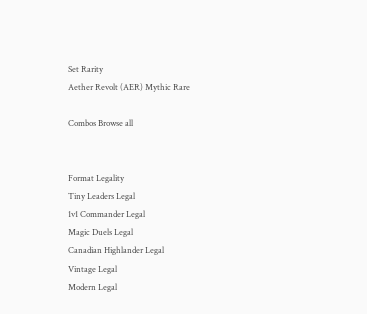Set Rarity
Aether Revolt (AER) Mythic Rare

Combos Browse all


Format Legality
Tiny Leaders Legal
1v1 Commander Legal
Magic Duels Legal
Canadian Highlander Legal
Vintage Legal
Modern Legal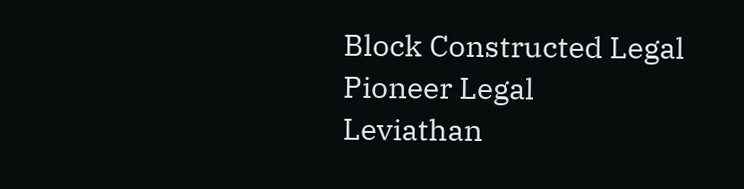Block Constructed Legal
Pioneer Legal
Leviathan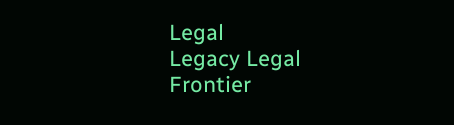Legal
Legacy Legal
Frontier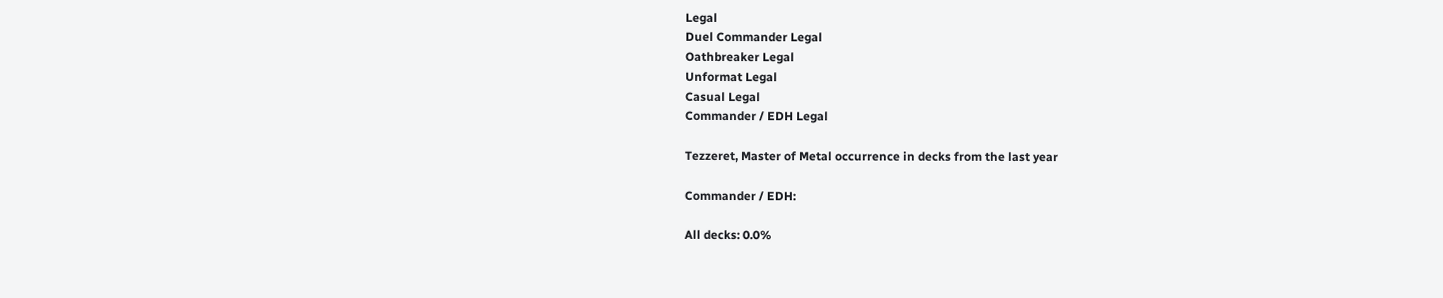Legal
Duel Commander Legal
Oathbreaker Legal
Unformat Legal
Casual Legal
Commander / EDH Legal

Tezzeret, Master of Metal occurrence in decks from the last year

Commander / EDH:

All decks: 0.0%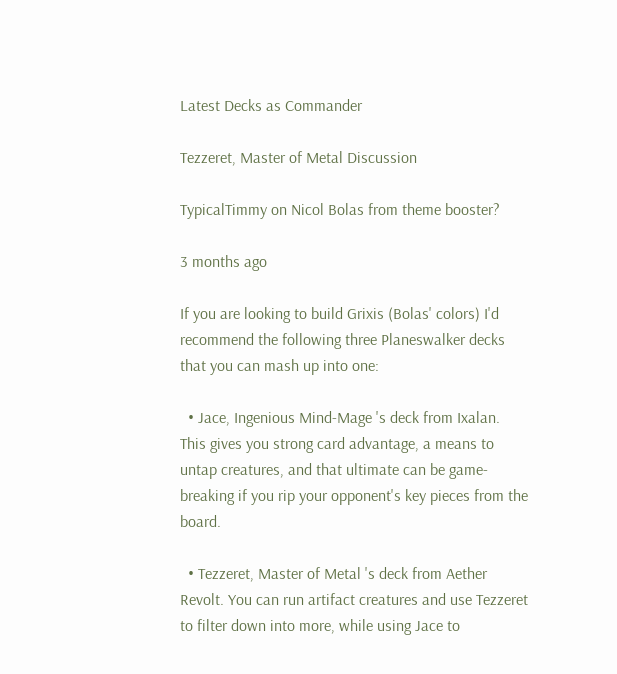Latest Decks as Commander

Tezzeret, Master of Metal Discussion

TypicalTimmy on Nicol Bolas from theme booster?

3 months ago

If you are looking to build Grixis (Bolas' colors) I'd recommend the following three Planeswalker decks that you can mash up into one:

  • Jace, Ingenious Mind-Mage 's deck from Ixalan. This gives you strong card advantage, a means to untap creatures, and that ultimate can be game-breaking if you rip your opponent's key pieces from the board.

  • Tezzeret, Master of Metal 's deck from Aether Revolt. You can run artifact creatures and use Tezzeret to filter down into more, while using Jace to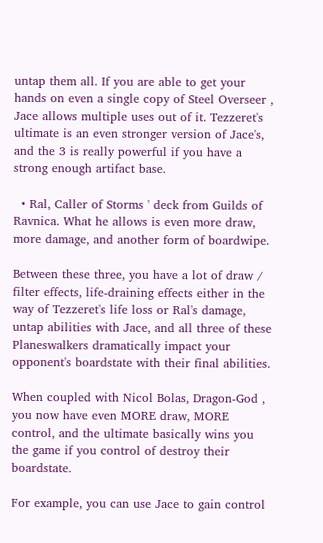untap them all. If you are able to get your hands on even a single copy of Steel Overseer , Jace allows multiple uses out of it. Tezzeret's ultimate is an even stronger version of Jace's, and the 3 is really powerful if you have a strong enough artifact base.

  • Ral, Caller of Storms ' deck from Guilds of Ravnica. What he allows is even more draw, more damage, and another form of boardwipe.

Between these three, you have a lot of draw / filter effects, life-draining effects either in the way of Tezzeret's life loss or Ral's damage, untap abilities with Jace, and all three of these Planeswalkers dramatically impact your opponent's boardstate with their final abilities.

When coupled with Nicol Bolas, Dragon-God , you now have even MORE draw, MORE control, and the ultimate basically wins you the game if you control of destroy their boardstate.

For example, you can use Jace to gain control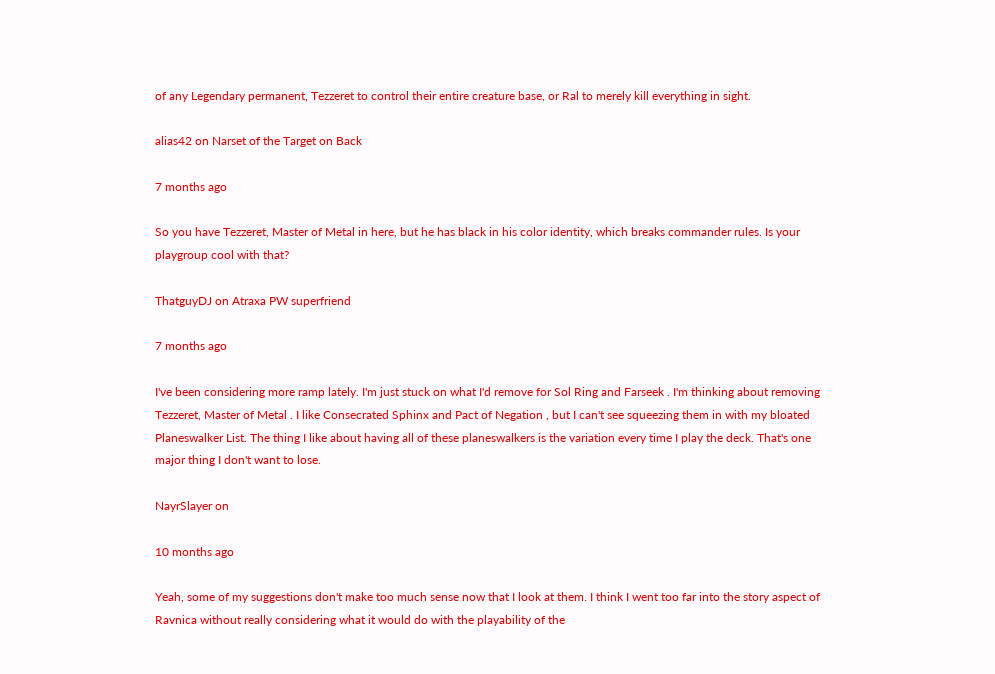of any Legendary permanent, Tezzeret to control their entire creature base, or Ral to merely kill everything in sight.

alias42 on Narset of the Target on Back

7 months ago

So you have Tezzeret, Master of Metal in here, but he has black in his color identity, which breaks commander rules. Is your playgroup cool with that?

ThatguyDJ on Atraxa PW superfriend

7 months ago

I've been considering more ramp lately. I'm just stuck on what I'd remove for Sol Ring and Farseek . I'm thinking about removing Tezzeret, Master of Metal . I like Consecrated Sphinx and Pact of Negation , but I can't see squeezing them in with my bloated Planeswalker List. The thing I like about having all of these planeswalkers is the variation every time I play the deck. That's one major thing I don't want to lose.

NayrSlayer on

10 months ago

Yeah, some of my suggestions don't make too much sense now that I look at them. I think I went too far into the story aspect of Ravnica without really considering what it would do with the playability of the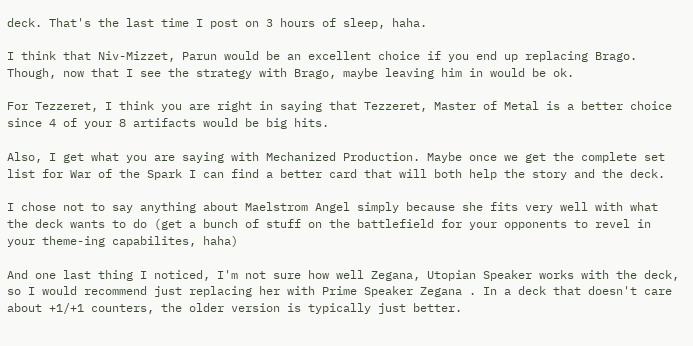deck. That's the last time I post on 3 hours of sleep, haha.

I think that Niv-Mizzet, Parun would be an excellent choice if you end up replacing Brago. Though, now that I see the strategy with Brago, maybe leaving him in would be ok.

For Tezzeret, I think you are right in saying that Tezzeret, Master of Metal is a better choice since 4 of your 8 artifacts would be big hits.

Also, I get what you are saying with Mechanized Production. Maybe once we get the complete set list for War of the Spark I can find a better card that will both help the story and the deck.

I chose not to say anything about Maelstrom Angel simply because she fits very well with what the deck wants to do (get a bunch of stuff on the battlefield for your opponents to revel in your theme-ing capabilites, haha)

And one last thing I noticed, I'm not sure how well Zegana, Utopian Speaker works with the deck, so I would recommend just replacing her with Prime Speaker Zegana . In a deck that doesn't care about +1/+1 counters, the older version is typically just better.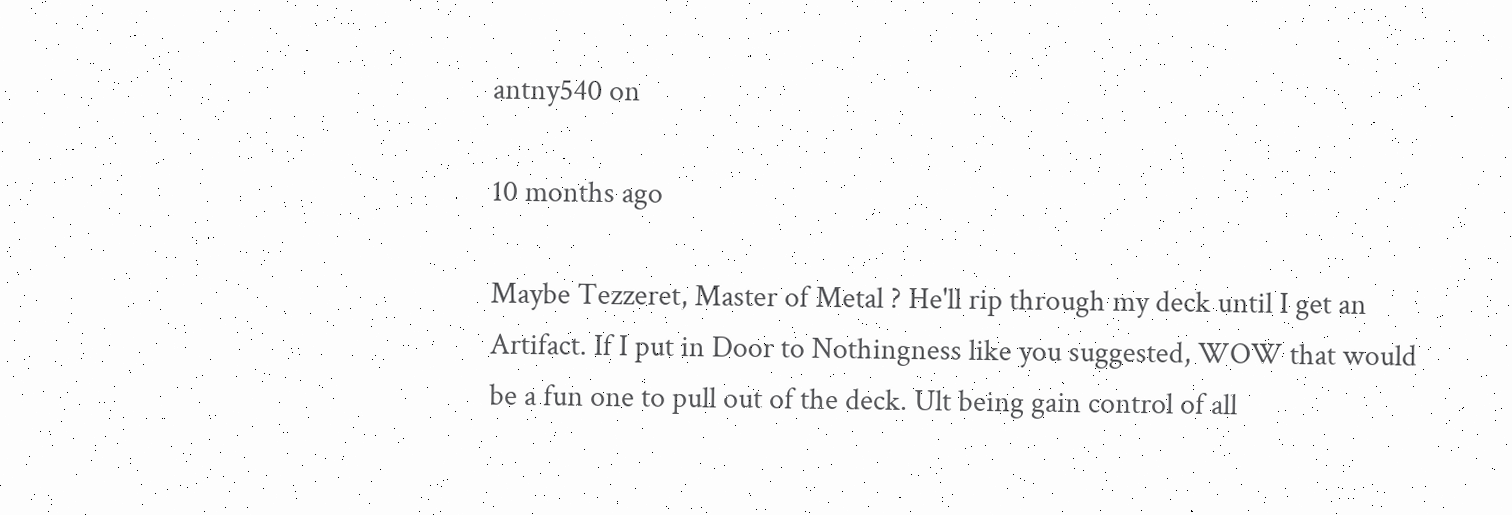antny540 on

10 months ago

Maybe Tezzeret, Master of Metal ? He'll rip through my deck until I get an Artifact. If I put in Door to Nothingness like you suggested, WOW that would be a fun one to pull out of the deck. Ult being gain control of all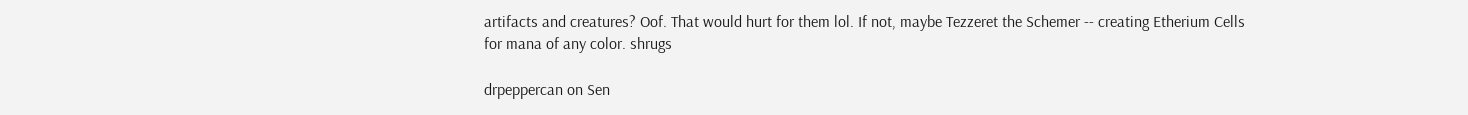artifacts and creatures? Oof. That would hurt for them lol. If not, maybe Tezzeret the Schemer -- creating Etherium Cells for mana of any color. shrugs

drpeppercan on Sen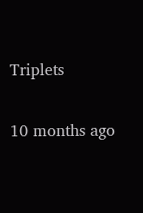Triplets

10 months ago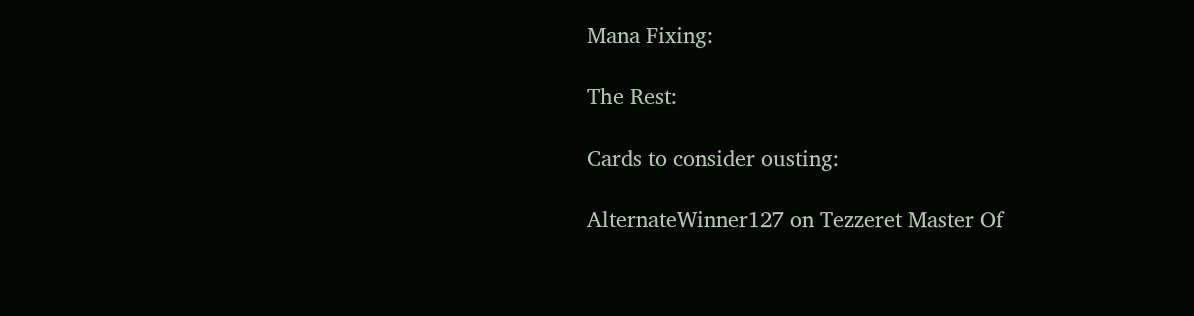Mana Fixing:

The Rest:

Cards to consider ousting:

AlternateWinner127 on Tezzeret Master Of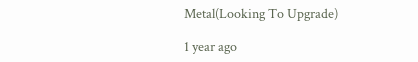Metal(Looking To Upgrade)

1 year ago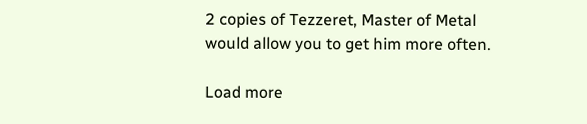2 copies of Tezzeret, Master of Metal would allow you to get him more often.

Load more